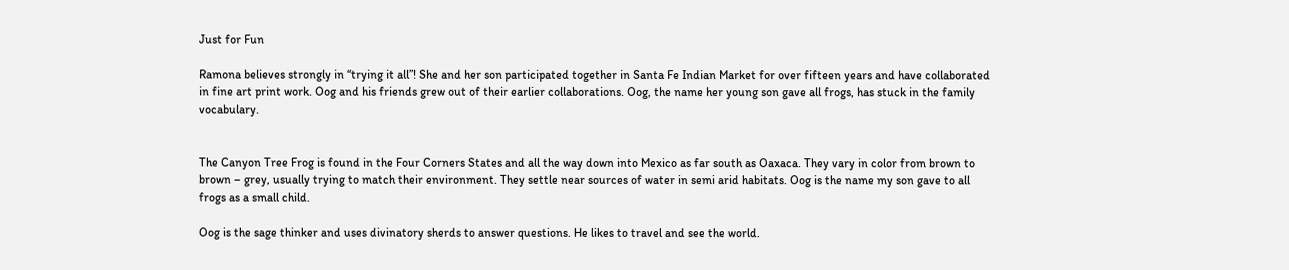Just for Fun

Ramona believes strongly in “trying it all”! She and her son participated together in Santa Fe Indian Market for over fifteen years and have collaborated in fine art print work. Oog and his friends grew out of their earlier collaborations. Oog, the name her young son gave all frogs, has stuck in the family vocabulary.


The Canyon Tree Frog is found in the Four Corners States and all the way down into Mexico as far south as Oaxaca. They vary in color from brown to brown – grey, usually trying to match their environment. They settle near sources of water in semi arid habitats. Oog is the name my son gave to all frogs as a small child.

Oog is the sage thinker and uses divinatory sherds to answer questions. He likes to travel and see the world.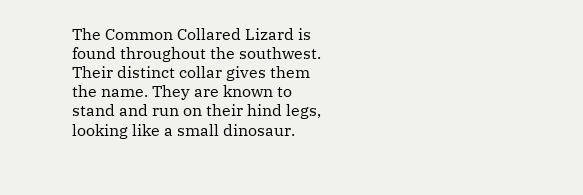The Common Collared Lizard is found throughout the southwest. Their distinct collar gives them the name. They are known to stand and run on their hind legs, looking like a small dinosaur.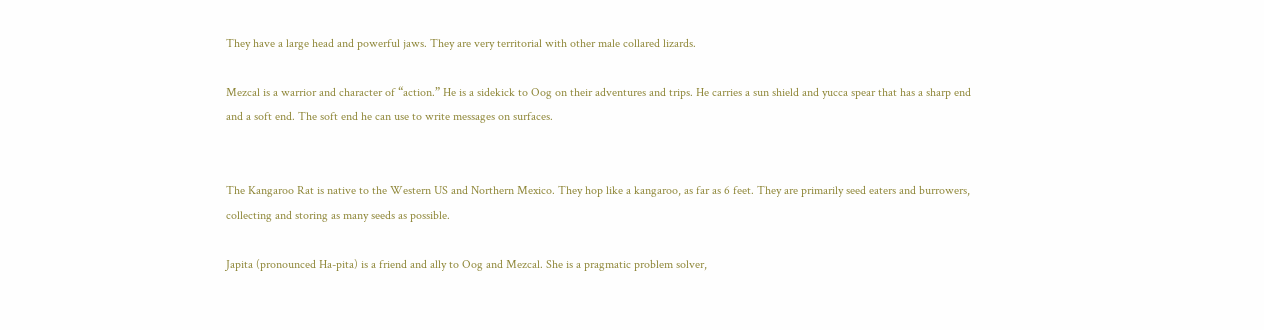They have a large head and powerful jaws. They are very territorial with other male collared lizards.

Mezcal is a warrior and character of “action.” He is a sidekick to Oog on their adventures and trips. He carries a sun shield and yucca spear that has a sharp end and a soft end. The soft end he can use to write messages on surfaces.


The Kangaroo Rat is native to the Western US and Northern Mexico. They hop like a kangaroo, as far as 6 feet. They are primarily seed eaters and burrowers, collecting and storing as many seeds as possible.

Japita (pronounced Ha-pita) is a friend and ally to Oog and Mezcal. She is a pragmatic problem solver,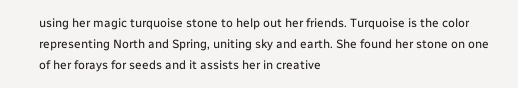using her magic turquoise stone to help out her friends. Turquoise is the color representing North and Spring, uniting sky and earth. She found her stone on one of her forays for seeds and it assists her in creative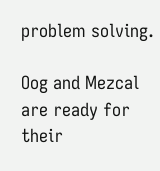problem solving.

Oog and Mezcal are ready for their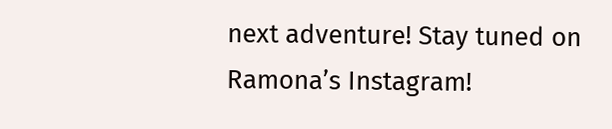next adventure! Stay tuned on Ramona’s Instagram!